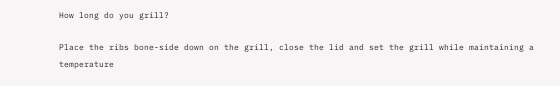How long do you grill?

Place the ribs bone-side down on the grill, close the lid and set the grill while maintaining a temperature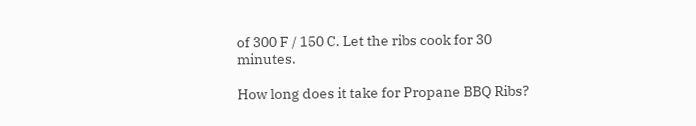of 300 F / 150 C. Let the ribs cook for 30 minutes.

How long does it take for Propane BBQ Ribs?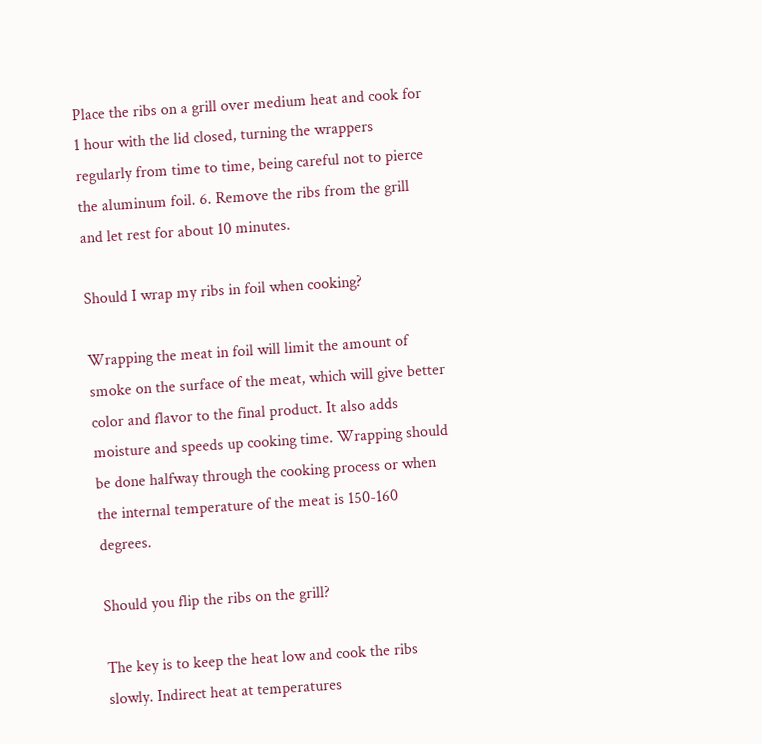Place the ribs on a grill over medium heat and cook for 1 hour with the lid closed, turning the wrappers regularly from time to time, being careful not to pierce the aluminum foil. 6. Remove the ribs from the grill and let rest for about 10 minutes.

Should I wrap my ribs in foil when cooking?

Wrapping the meat in foil will limit the amount of smoke on the surface of the meat, which will give better color and flavor to the final product. It also adds moisture and speeds up cooking time. Wrapping should be done halfway through the cooking process or when the internal temperature of the meat is 150-160 degrees.

Should you flip the ribs on the grill?

The key is to keep the heat low and cook the ribs slowly. Indirect heat at temperatures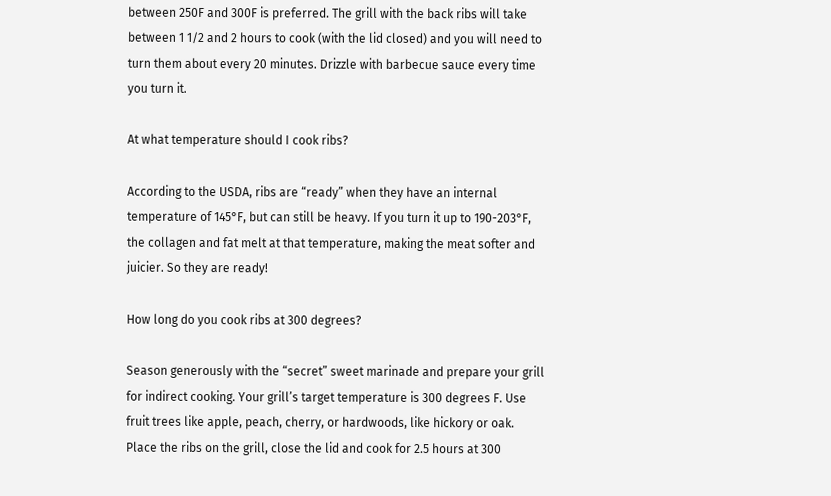between 250F and 300F is preferred. The grill with the back ribs will take between 1 1/2 and 2 hours to cook (with the lid closed) and you will need to turn them about every 20 minutes. Drizzle with barbecue sauce every time you turn it.

At what temperature should I cook ribs?

According to the USDA, ribs are “ready” when they have an internal temperature of 145°F, but can still be heavy. If you turn it up to 190-203°F, the collagen and fat melt at that temperature, making the meat softer and juicier. So they are ready!

How long do you cook ribs at 300 degrees?

Season generously with the “secret” sweet marinade and prepare your grill for indirect cooking. Your grill’s target temperature is 300 degrees F. Use fruit trees like apple, peach, cherry, or hardwoods, like hickory or oak. Place the ribs on the grill, close the lid and cook for 2.5 hours at 300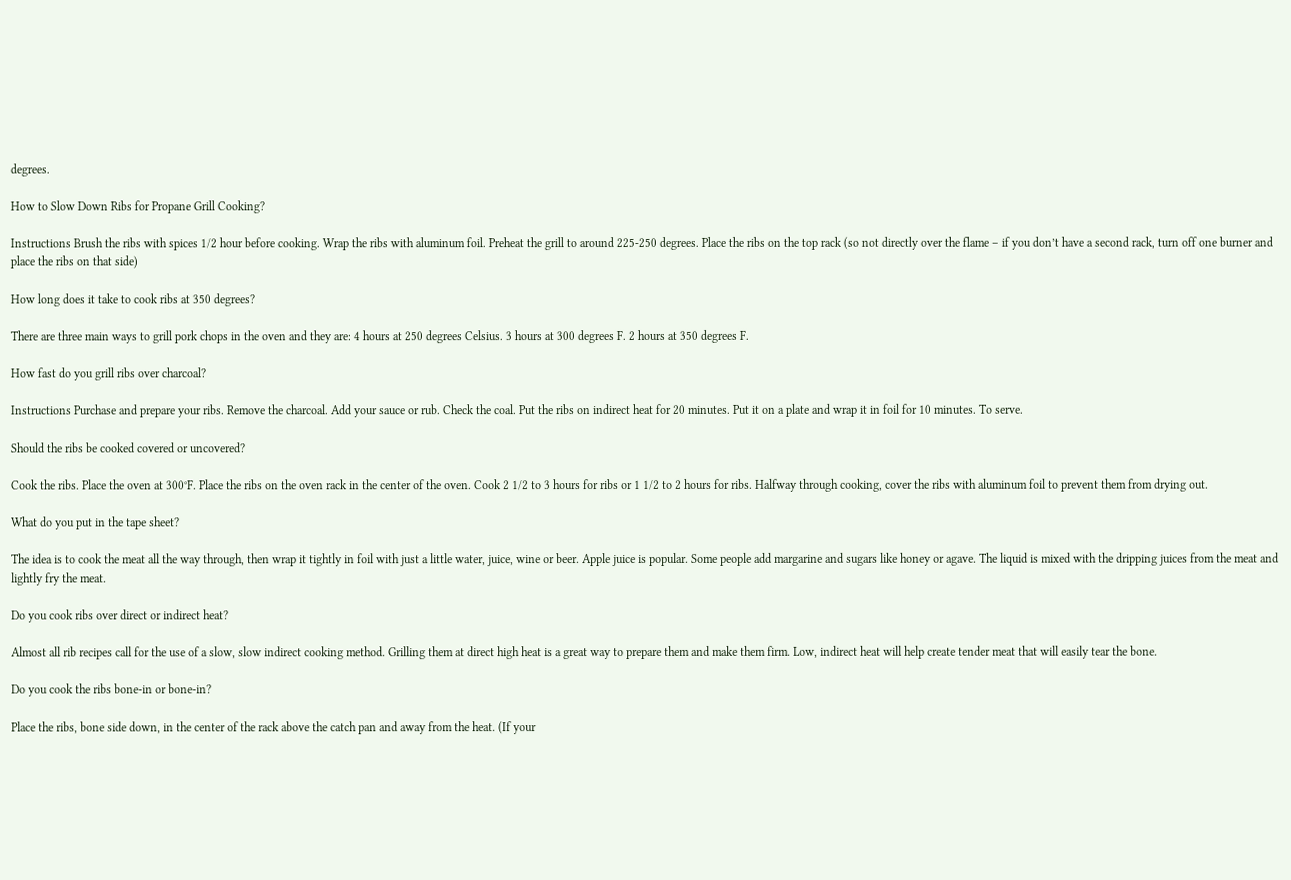degrees.

How to Slow Down Ribs for Propane Grill Cooking?

Instructions Brush the ribs with spices 1/2 hour before cooking. Wrap the ribs with aluminum foil. Preheat the grill to around 225-250 degrees. Place the ribs on the top rack (so not directly over the flame – if you don’t have a second rack, turn off one burner and place the ribs on that side)

How long does it take to cook ribs at 350 degrees?

There are three main ways to grill pork chops in the oven and they are: 4 hours at 250 degrees Celsius. 3 hours at 300 degrees F. 2 hours at 350 degrees F.

How fast do you grill ribs over charcoal?

Instructions Purchase and prepare your ribs. Remove the charcoal. Add your sauce or rub. Check the coal. Put the ribs on indirect heat for 20 minutes. Put it on a plate and wrap it in foil for 10 minutes. To serve.

Should the ribs be cooked covered or uncovered?

Cook the ribs. Place the oven at 300°F. Place the ribs on the oven rack in the center of the oven. Cook 2 1/2 to 3 hours for ribs or 1 1/2 to 2 hours for ribs. Halfway through cooking, cover the ribs with aluminum foil to prevent them from drying out.

What do you put in the tape sheet?

The idea is to cook the meat all the way through, then wrap it tightly in foil with just a little water, juice, wine or beer. Apple juice is popular. Some people add margarine and sugars like honey or agave. The liquid is mixed with the dripping juices from the meat and lightly fry the meat.

Do you cook ribs over direct or indirect heat?

Almost all rib recipes call for the use of a slow, slow indirect cooking method. Grilling them at direct high heat is a great way to prepare them and make them firm. Low, indirect heat will help create tender meat that will easily tear the bone.

Do you cook the ribs bone-in or bone-in?

Place the ribs, bone side down, in the center of the rack above the catch pan and away from the heat. (If your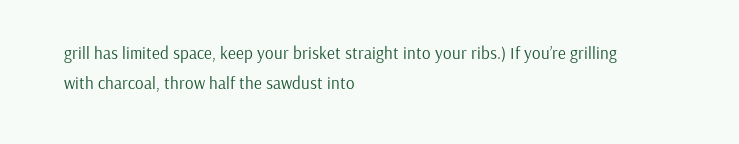grill has limited space, keep your brisket straight into your ribs.) If you’re grilling with charcoal, throw half the sawdust into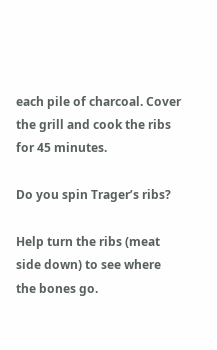each pile of charcoal. Cover the grill and cook the ribs for 45 minutes.

Do you spin Trager’s ribs?

Help turn the ribs (meat side down) to see where the bones go.